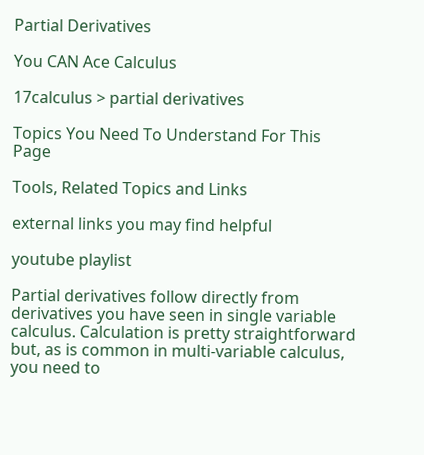Partial Derivatives

You CAN Ace Calculus

17calculus > partial derivatives

Topics You Need To Understand For This Page

Tools, Related Topics and Links

external links you may find helpful

youtube playlist

Partial derivatives follow directly from derivatives you have seen in single variable calculus. Calculation is pretty straightforward but, as is common in multi-variable calculus, you need to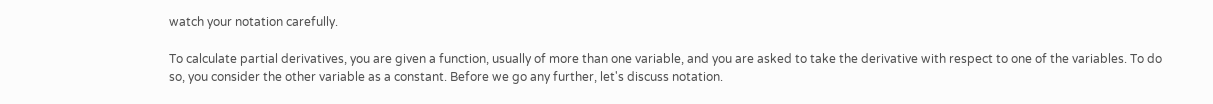watch your notation carefully.

To calculate partial derivatives, you are given a function, usually of more than one variable, and you are asked to take the derivative with respect to one of the variables. To do so, you consider the other variable as a constant. Before we go any further, let's discuss notation.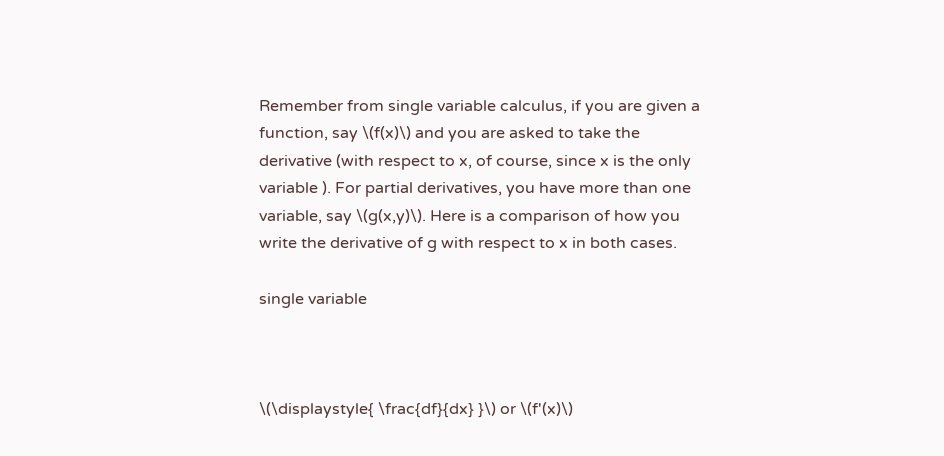Remember from single variable calculus, if you are given a function, say \(f(x)\) and you are asked to take the derivative (with respect to x, of course, since x is the only variable ). For partial derivatives, you have more than one variable, say \(g(x,y)\). Here is a comparison of how you write the derivative of g with respect to x in both cases.

single variable



\(\displaystyle{ \frac{df}{dx} }\) or \(f'(x)\)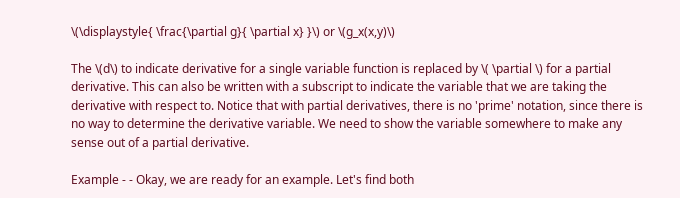\(\displaystyle{ \frac{\partial g}{ \partial x} }\) or \(g_x(x,y)\)

The \(d\) to indicate derivative for a single variable function is replaced by \( \partial \) for a partial derivative. This can also be written with a subscript to indicate the variable that we are taking the derivative with respect to. Notice that with partial derivatives, there is no 'prime' notation, since there is no way to determine the derivative variable. We need to show the variable somewhere to make any sense out of a partial derivative.

Example - - Okay, we are ready for an example. Let's find both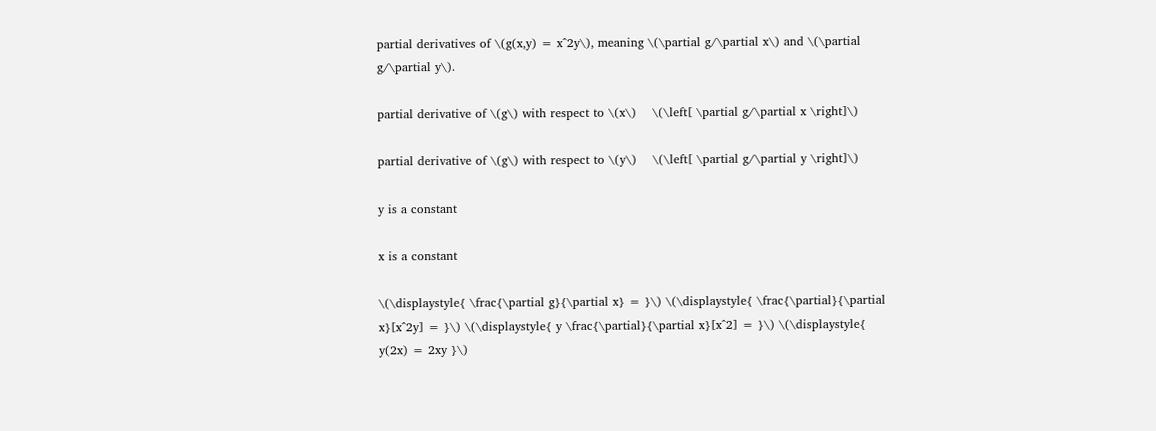partial derivatives of \(g(x,y) = x^2y\), meaning \(\partial g/\partial x\) and \(\partial g/\partial y\).

partial derivative of \(g\) with respect to \(x\)    \(\left[ \partial g/\partial x \right]\)

partial derivative of \(g\) with respect to \(y\)    \(\left[ \partial g/\partial y \right]\)

y is a constant

x is a constant

\(\displaystyle{ \frac{\partial g}{\partial x} = }\) \(\displaystyle{ \frac{\partial}{\partial x}[x^2y] = }\) \(\displaystyle{ y \frac{\partial}{\partial x}[x^2] = }\) \(\displaystyle{ y(2x) = 2xy }\)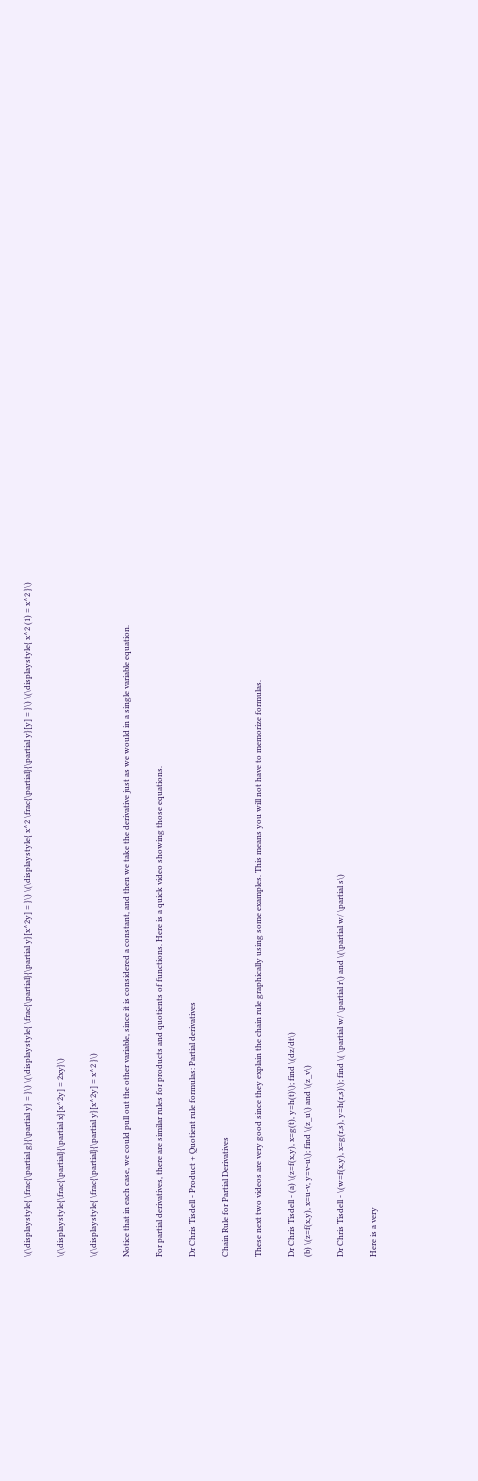\(\displaystyle{ \frac{\partial g}{\partial y} = }\) \(\displaystyle{ \frac{\partial}{\partial y}[x^2y] = }\) \(\displaystyle{ x^2 \frac{\partial}{\partial y}[y] = }\) \(\displaystyle{ x^2 (1) = x^2 }\)

\(\displaystyle{\frac{\partial}{\partial x}[x^2y] = 2xy}\)

\(\displaystyle{ \frac{\partial}{\partial y}[x^2y] = x^2 }\)

Notice that in each case, we could pull out the other variable, since it is considered a constant, and then we take the derivative just as we would in a single variable equation.

For partial derivatives, there are similar rules for products and quotients of functions. Here is a quick video showing those equations.

Dr Chris Tisdell - Product + Quotient rule formulas: Partial derivatives

Chain Rule for Partial Derivatives

These next two videos are very good since they explain the chain rule graphically using some examples. This means you will not have to memorize formulas.

Dr Chris Tisdell - (a) \(z=f(x,y), x=g(t), y=h(t)\); find \(dz/dt\)
(b) \(z=f(x,y), x=u-v, y=v-u\); find \(z_u\) and \(z_v\)

Dr Chris Tisdell - \(w=f(x,y), x=g(r,s), y=h(r,s)\); find \( \partial w/ \partial r\) and \(\partial w/ \partial s\)

Here is a very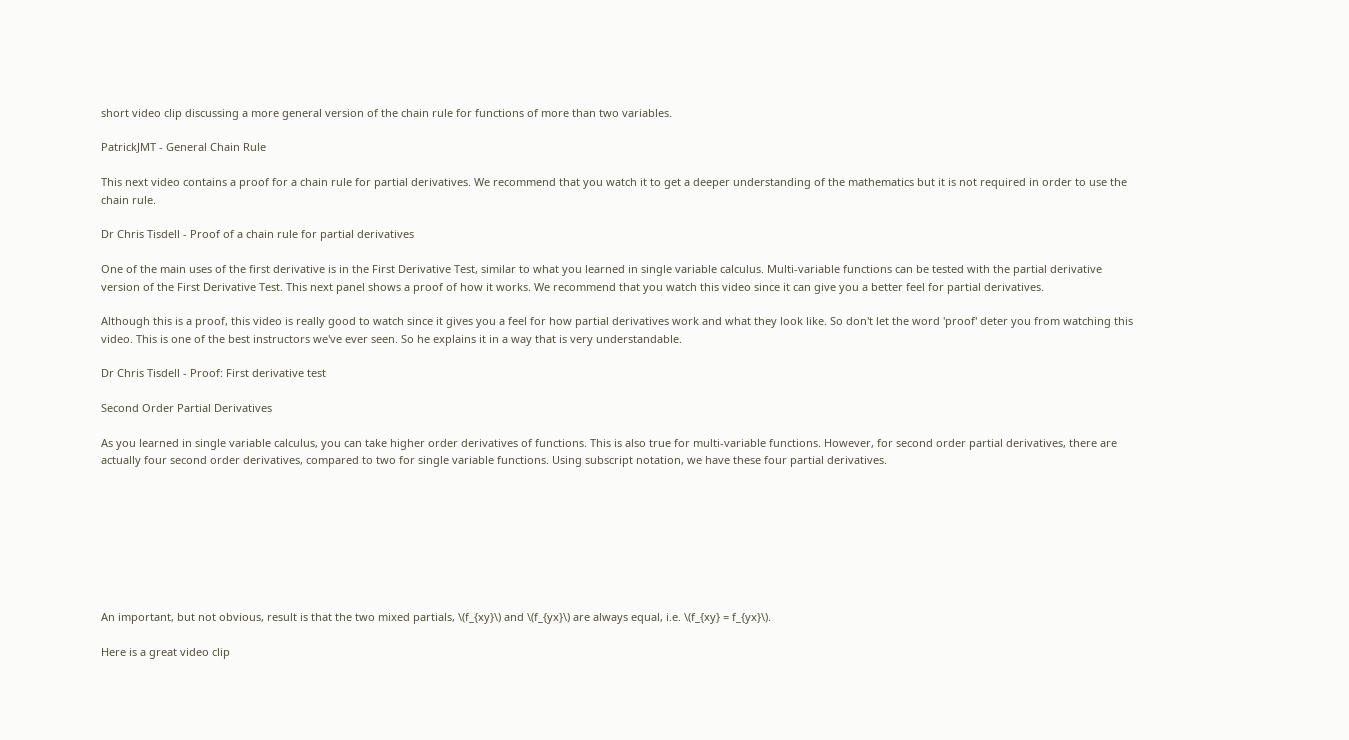short video clip discussing a more general version of the chain rule for functions of more than two variables.

PatrickJMT - General Chain Rule

This next video contains a proof for a chain rule for partial derivatives. We recommend that you watch it to get a deeper understanding of the mathematics but it is not required in order to use the chain rule.

Dr Chris Tisdell - Proof of a chain rule for partial derivatives

One of the main uses of the first derivative is in the First Derivative Test, similar to what you learned in single variable calculus. Multi-variable functions can be tested with the partial derivative version of the First Derivative Test. This next panel shows a proof of how it works. We recommend that you watch this video since it can give you a better feel for partial derivatives.

Although this is a proof, this video is really good to watch since it gives you a feel for how partial derivatives work and what they look like. So don't let the word 'proof' deter you from watching this video. This is one of the best instructors we've ever seen. So he explains it in a way that is very understandable.

Dr Chris Tisdell - Proof: First derivative test

Second Order Partial Derivatives

As you learned in single variable calculus, you can take higher order derivatives of functions. This is also true for multi-variable functions. However, for second order partial derivatives, there are actually four second order derivatives, compared to two for single variable functions. Using subscript notation, we have these four partial derivatives.








An important, but not obvious, result is that the two mixed partials, \(f_{xy}\) and \(f_{yx}\) are always equal, i.e. \(f_{xy} = f_{yx}\).

Here is a great video clip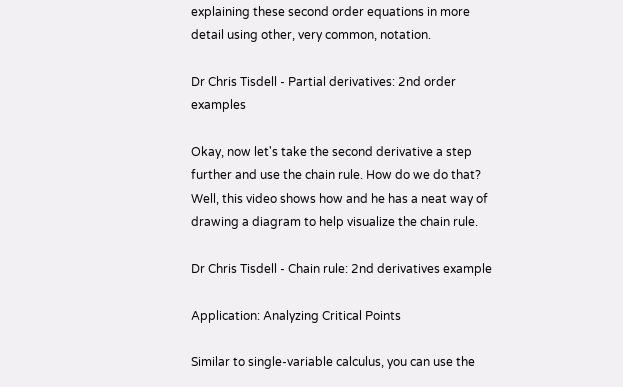explaining these second order equations in more detail using other, very common, notation.

Dr Chris Tisdell - Partial derivatives: 2nd order examples

Okay, now let's take the second derivative a step further and use the chain rule. How do we do that? Well, this video shows how and he has a neat way of drawing a diagram to help visualize the chain rule.

Dr Chris Tisdell - Chain rule: 2nd derivatives example

Application: Analyzing Critical Points

Similar to single-variable calculus, you can use the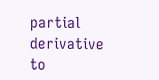partial derivative to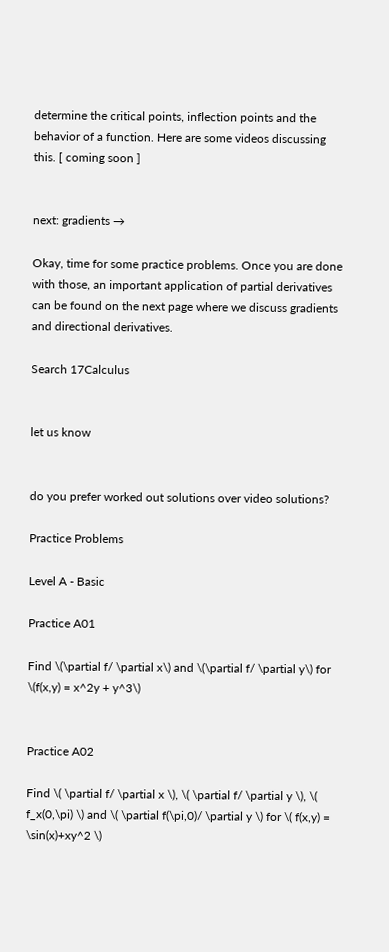determine the critical points, inflection points and the behavior of a function. Here are some videos discussing this. [ coming soon ]


next: gradients →

Okay, time for some practice problems. Once you are done with those, an important application of partial derivatives can be found on the next page where we discuss gradients and directional derivatives.

Search 17Calculus


let us know


do you prefer worked out solutions over video solutions?

Practice Problems

Level A - Basic

Practice A01

Find \(\partial f/ \partial x\) and \(\partial f/ \partial y\) for \(f(x,y) = x^2y + y^3\)


Practice A02

Find \( \partial f/ \partial x \), \( \partial f/ \partial y \), \( f_x(0,\pi) \) and \( \partial f(\pi,0)/ \partial y \) for \( f(x,y) = \sin(x)+xy^2 \)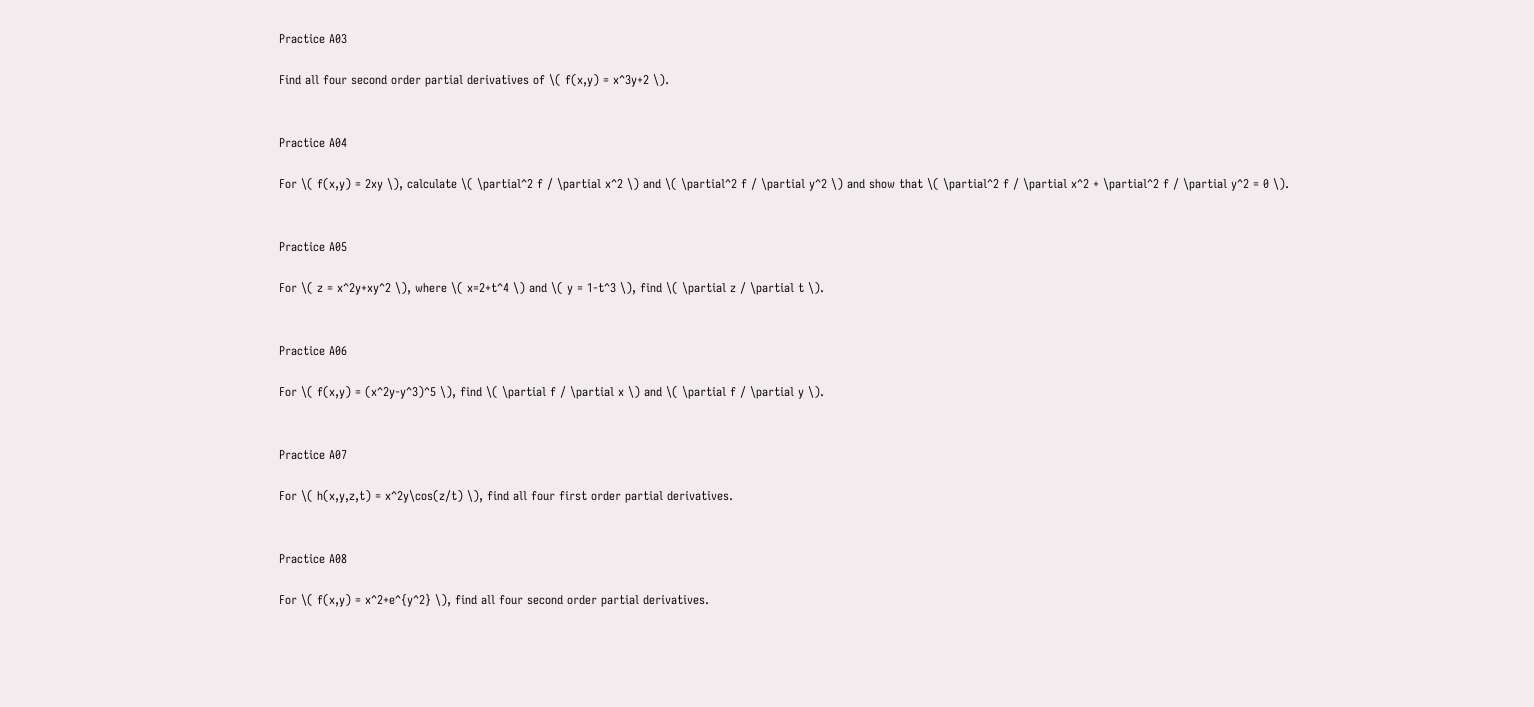Practice A03

Find all four second order partial derivatives of \( f(x,y) = x^3y+2 \).


Practice A04

For \( f(x,y) = 2xy \), calculate \( \partial^2 f / \partial x^2 \) and \( \partial^2 f / \partial y^2 \) and show that \( \partial^2 f / \partial x^2 + \partial^2 f / \partial y^2 = 0 \).


Practice A05

For \( z = x^2y+xy^2 \), where \( x=2+t^4 \) and \( y = 1-t^3 \), find \( \partial z / \partial t \).


Practice A06

For \( f(x,y) = (x^2y-y^3)^5 \), find \( \partial f / \partial x \) and \( \partial f / \partial y \).


Practice A07

For \( h(x,y,z,t) = x^2y\cos(z/t) \), find all four first order partial derivatives.


Practice A08

For \( f(x,y) = x^2+e^{y^2} \), find all four second order partial derivatives.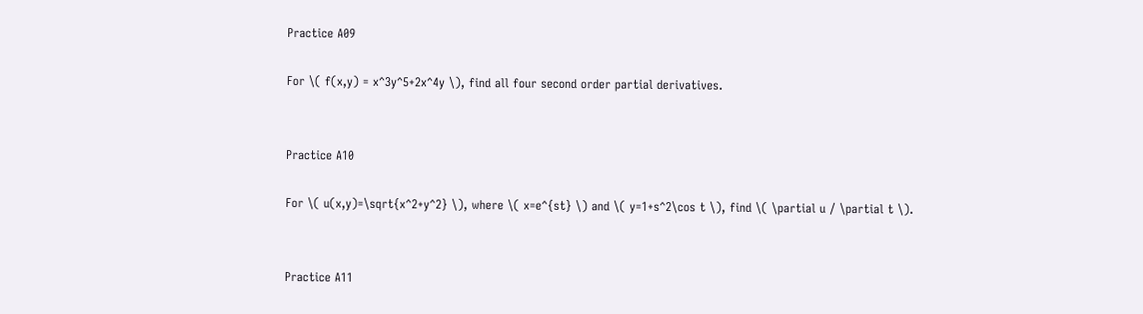Practice A09

For \( f(x,y) = x^3y^5+2x^4y \), find all four second order partial derivatives.


Practice A10

For \( u(x,y)=\sqrt{x^2+y^2} \), where \( x=e^{st} \) and \( y=1+s^2\cos t \), find \( \partial u / \partial t \).


Practice A11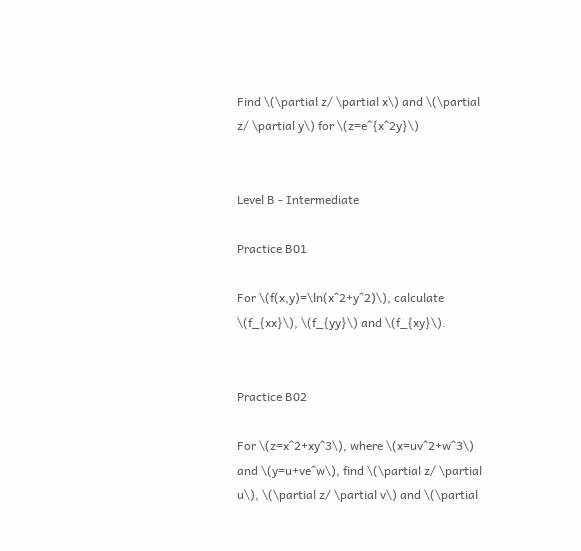Find \(\partial z/ \partial x\) and \(\partial z/ \partial y\) for \(z=e^{x^2y}\)


Level B - Intermediate

Practice B01

For \(f(x,y)=\ln(x^2+y^2)\), calculate \(f_{xx}\), \(f_{yy}\) and \(f_{xy}\).


Practice B02

For \(z=x^2+xy^3\), where \(x=uv^2+w^3\) and \(y=u+ve^w\), find \(\partial z/ \partial u\), \(\partial z/ \partial v\) and \(\partial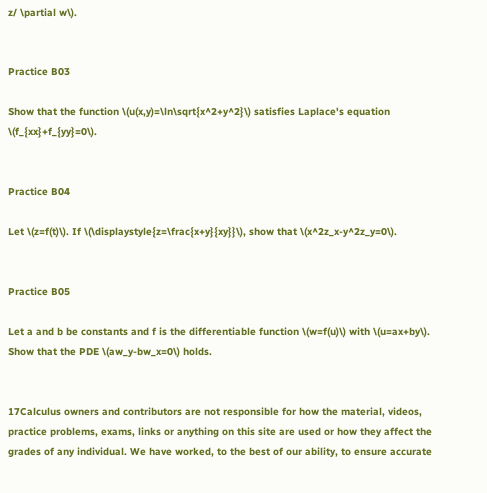z/ \partial w\).


Practice B03

Show that the function \(u(x,y)=\ln\sqrt{x^2+y^2}\) satisfies Laplace's equation \(f_{xx}+f_{yy}=0\).


Practice B04

Let \(z=f(t)\). If \(\displaystyle{z=\frac{x+y}{xy}}\), show that \(x^2z_x-y^2z_y=0\).


Practice B05

Let a and b be constants and f is the differentiable function \(w=f(u)\) with \(u=ax+by\). Show that the PDE \(aw_y-bw_x=0\) holds.


17Calculus owners and contributors are not responsible for how the material, videos, practice problems, exams, links or anything on this site are used or how they affect the grades of any individual. We have worked, to the best of our ability, to ensure accurate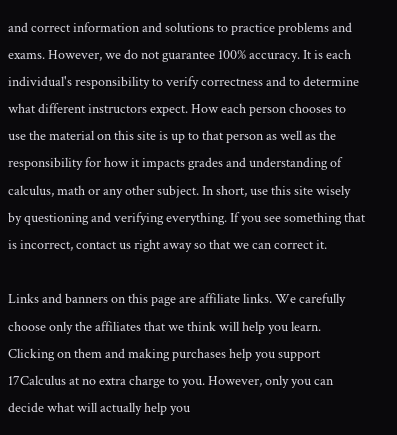and correct information and solutions to practice problems and exams. However, we do not guarantee 100% accuracy. It is each individual's responsibility to verify correctness and to determine what different instructors expect. How each person chooses to use the material on this site is up to that person as well as the responsibility for how it impacts grades and understanding of calculus, math or any other subject. In short, use this site wisely by questioning and verifying everything. If you see something that is incorrect, contact us right away so that we can correct it.

Links and banners on this page are affiliate links. We carefully choose only the affiliates that we think will help you learn. Clicking on them and making purchases help you support 17Calculus at no extra charge to you. However, only you can decide what will actually help you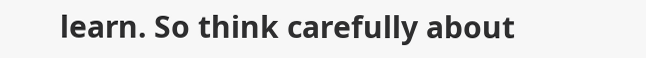learn. So think carefully about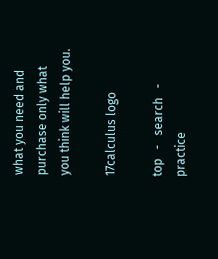what you need and purchase only what you think will help you.

17calculus logo

top   -   search   -   practice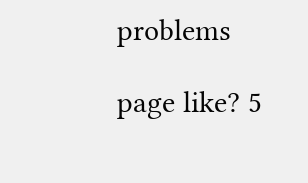problems

page like? 5